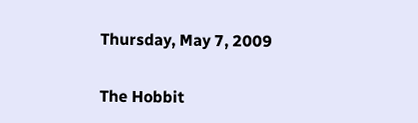Thursday, May 7, 2009

The Hobbit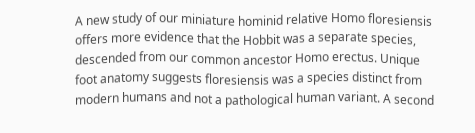A new study of our miniature hominid relative Homo floresiensis offers more evidence that the Hobbit was a separate species, descended from our common ancestor Homo erectus. Unique foot anatomy suggests floresiensis was a species distinct from modern humans and not a pathological human variant. A second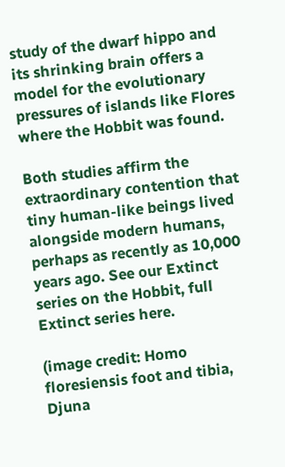study of the dwarf hippo and its shrinking brain offers a model for the evolutionary pressures of islands like Flores where the Hobbit was found.

Both studies affirm the extraordinary contention that tiny human-like beings lived alongside modern humans, perhaps as recently as 10,000 years ago. See our Extinct series on the Hobbit, full Extinct series here.

(image credit: Homo floresiensis foot and tibia, Djuna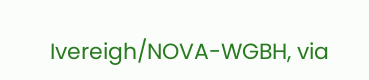Ivereigh/NOVA-WGBH, via